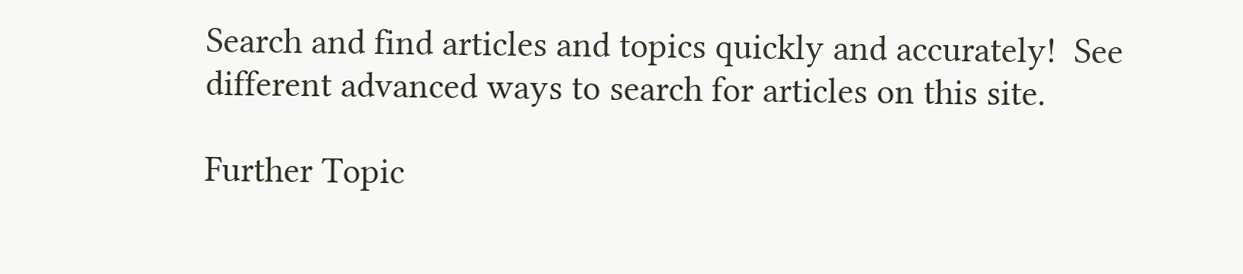Search and find articles and topics quickly and accurately!  See different advanced ways to search for articles on this site.

Further Topic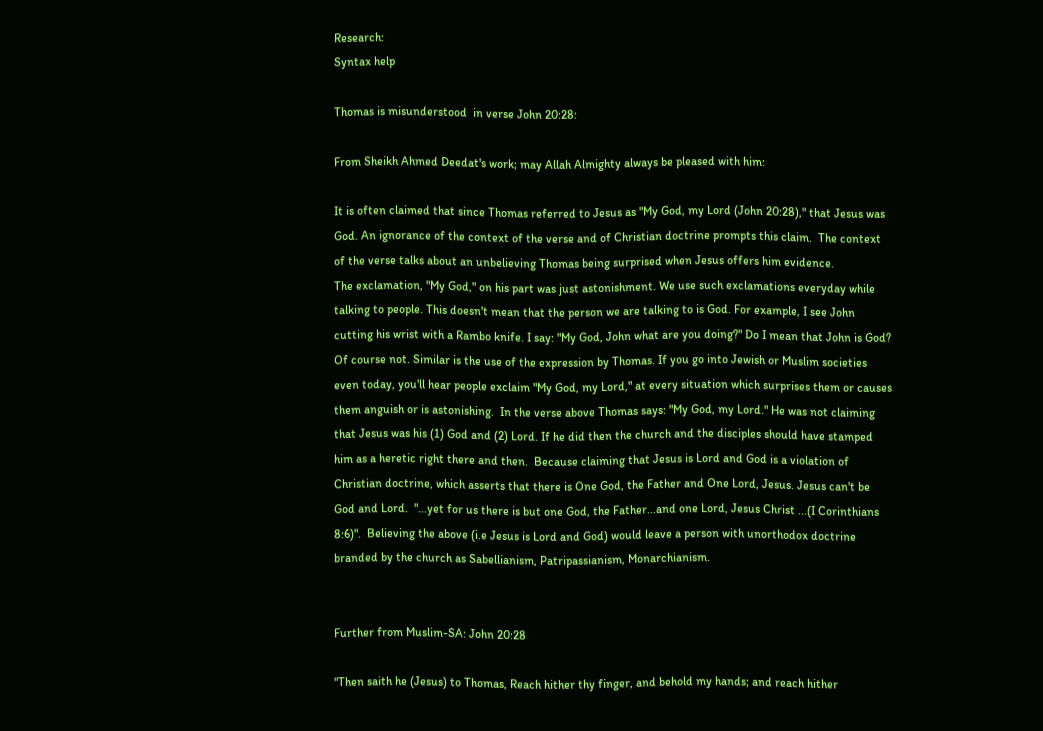Research:
Syntax help

Thomas is misunderstood  in verse John 20:28:

From Sheikh Ahmed Deedat's work; may Allah Almighty always be pleased with him:

It is often claimed that since Thomas referred to Jesus as "My God, my Lord (John 20:28)," that Jesus was God. An ignorance of the context of the verse and of Christian doctrine prompts this claim.  The context of the verse talks about an unbelieving Thomas being surprised when Jesus offers him evidence.
The exclamation, "My God," on his part was just astonishment. We use such exclamations everyday while talking to people. This doesn't mean that the person we are talking to is God. For example, I see John cutting his wrist with a Rambo knife. I say: "My God, John what are you doing?" Do I mean that John is God? Of course not. Similar is the use of the expression by Thomas. If you go into Jewish or Muslim societies even today, you'll hear people exclaim "My God, my Lord," at every situation which surprises them or causes them anguish or is astonishing.  In the verse above Thomas says: "My God, my Lord." He was not claiming that Jesus was his (1) God and (2) Lord. If he did then the church and the disciples should have stamped him as a heretic right there and then.  Because claiming that Jesus is Lord and God is a violation of Christian doctrine, which asserts that there is One God, the Father and One Lord, Jesus. Jesus can't be God and Lord.  "...yet for us there is but one God, the Father...and one Lord, Jesus Christ ...(I Corinthians 8:6)".  Believing the above (i.e Jesus is Lord and God) would leave a person with unorthodox doctrine branded by the church as Sabellianism, Patripassianism, Monarchianism.


Further from Muslim-SA: John 20:28

"Then saith he (Jesus) to Thomas, Reach hither thy finger, and behold my hands; and reach hither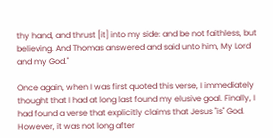thy hand, and thrust [it] into my side: and be not faithless, but believing. And Thomas answered and said unto him, My Lord and my God."

Once again, when I was first quoted this verse, I immediately thought that I had at long last found my elusive goal. Finally, I had found a verse that explicitly claims that Jesus "is" God. However, it was not long after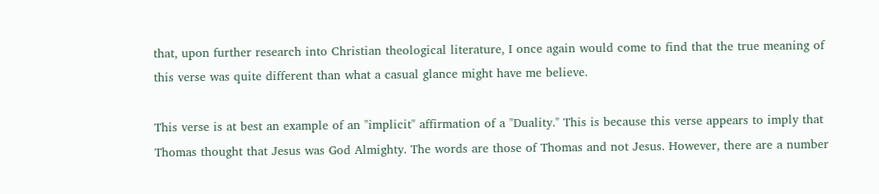that, upon further research into Christian theological literature, I once again would come to find that the true meaning of this verse was quite different than what a casual glance might have me believe.

This verse is at best an example of an "implicit" affirmation of a "Duality." This is because this verse appears to imply that Thomas thought that Jesus was God Almighty. The words are those of Thomas and not Jesus. However, there are a number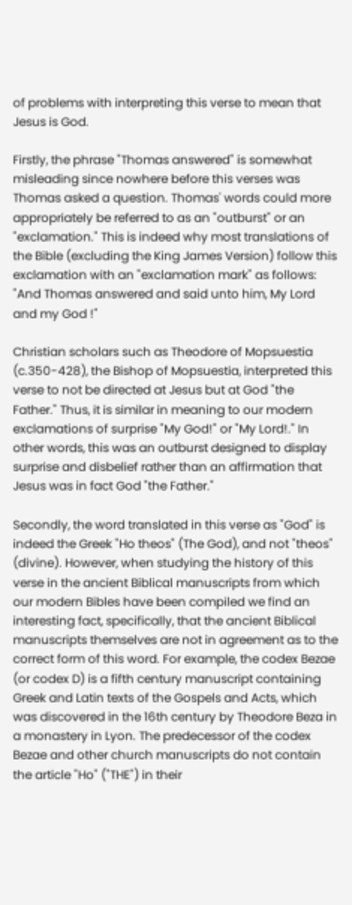of problems with interpreting this verse to mean that Jesus is God.

Firstly, the phrase "Thomas answered" is somewhat misleading since nowhere before this verses was Thomas asked a question. Thomas' words could more appropriately be referred to as an "outburst" or an "exclamation." This is indeed why most translations of the Bible (excluding the King James Version) follow this exclamation with an "exclamation mark" as follows: "And Thomas answered and said unto him, My Lord and my God !"

Christian scholars such as Theodore of Mopsuestia (c.350-428), the Bishop of Mopsuestia, interpreted this verse to not be directed at Jesus but at God "the Father." Thus, it is similar in meaning to our modern exclamations of surprise "My God!" or "My Lord!." In other words, this was an outburst designed to display surprise and disbelief rather than an affirmation that Jesus was in fact God "the Father."

Secondly, the word translated in this verse as "God" is indeed the Greek "Ho theos" (The God), and not "theos" (divine). However, when studying the history of this verse in the ancient Biblical manuscripts from which our modern Bibles have been compiled we find an interesting fact, specifically, that the ancient Biblical manuscripts themselves are not in agreement as to the correct form of this word. For example, the codex Bezae (or codex D) is a fifth century manuscript containing Greek and Latin texts of the Gospels and Acts, which was discovered in the 16th century by Theodore Beza in a monastery in Lyon. The predecessor of the codex Bezae and other church manuscripts do not contain the article "Ho" ("THE") in their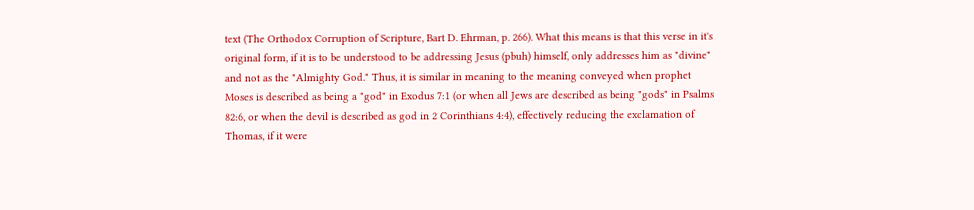text (The Orthodox Corruption of Scripture, Bart D. Ehrman, p. 266). What this means is that this verse in it's original form, if it is to be understood to be addressing Jesus (pbuh) himself, only addresses him as "divine" and not as the "Almighty God." Thus, it is similar in meaning to the meaning conveyed when prophet Moses is described as being a "god" in Exodus 7:1 (or when all Jews are described as being "gods" in Psalms 82:6, or when the devil is described as god in 2 Corinthians 4:4), effectively reducing the exclamation of Thomas, if it were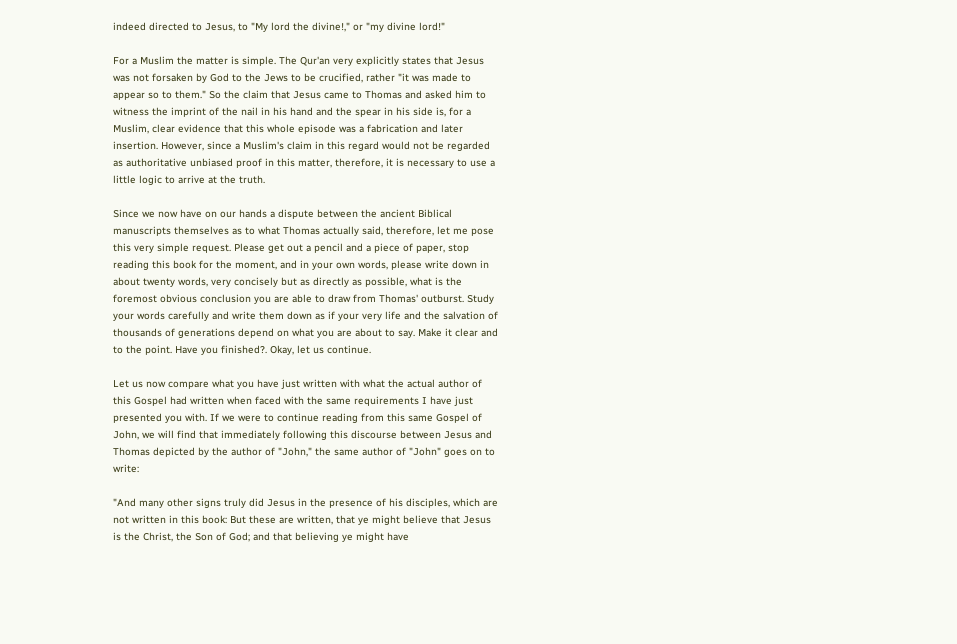indeed directed to Jesus, to "My lord the divine!," or "my divine lord!"

For a Muslim the matter is simple. The Qur'an very explicitly states that Jesus was not forsaken by God to the Jews to be crucified, rather "it was made to appear so to them." So the claim that Jesus came to Thomas and asked him to witness the imprint of the nail in his hand and the spear in his side is, for a Muslim, clear evidence that this whole episode was a fabrication and later insertion. However, since a Muslim's claim in this regard would not be regarded as authoritative unbiased proof in this matter, therefore, it is necessary to use a little logic to arrive at the truth.

Since we now have on our hands a dispute between the ancient Biblical manuscripts themselves as to what Thomas actually said, therefore, let me pose this very simple request. Please get out a pencil and a piece of paper, stop reading this book for the moment, and in your own words, please write down in about twenty words, very concisely but as directly as possible, what is the foremost obvious conclusion you are able to draw from Thomas' outburst. Study your words carefully and write them down as if your very life and the salvation of thousands of generations depend on what you are about to say. Make it clear and to the point. Have you finished?. Okay, let us continue.

Let us now compare what you have just written with what the actual author of this Gospel had written when faced with the same requirements I have just presented you with. If we were to continue reading from this same Gospel of John, we will find that immediately following this discourse between Jesus and Thomas depicted by the author of "John," the same author of "John" goes on to write:

"And many other signs truly did Jesus in the presence of his disciples, which are not written in this book: But these are written, that ye might believe that Jesus is the Christ, the Son of God; and that believing ye might have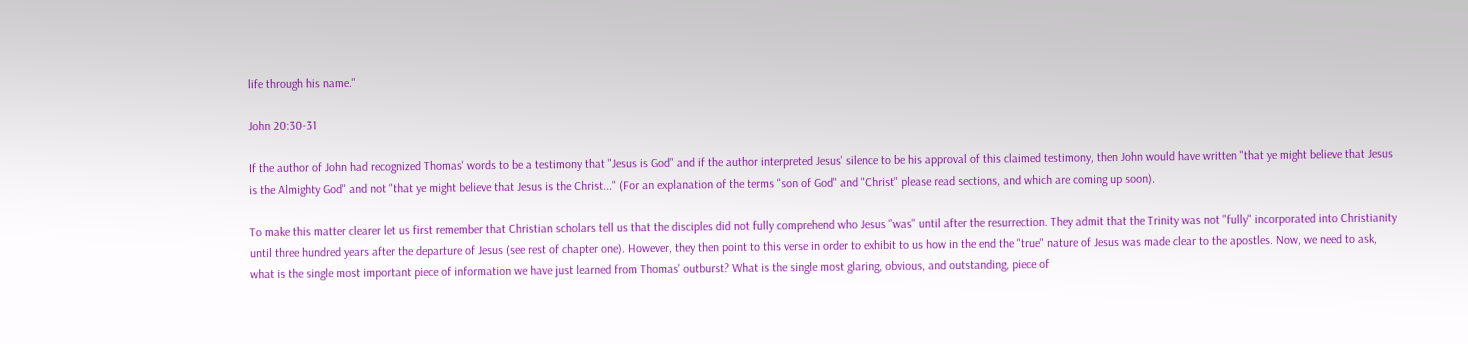life through his name."

John 20:30-31

If the author of John had recognized Thomas' words to be a testimony that "Jesus is God" and if the author interpreted Jesus' silence to be his approval of this claimed testimony, then John would have written "that ye might believe that Jesus is the Almighty God" and not "that ye might believe that Jesus is the Christ..." (For an explanation of the terms "son of God" and "Christ" please read sections, and which are coming up soon).

To make this matter clearer let us first remember that Christian scholars tell us that the disciples did not fully comprehend who Jesus "was" until after the resurrection. They admit that the Trinity was not "fully" incorporated into Christianity until three hundred years after the departure of Jesus (see rest of chapter one). However, they then point to this verse in order to exhibit to us how in the end the "true" nature of Jesus was made clear to the apostles. Now, we need to ask, what is the single most important piece of information we have just learned from Thomas' outburst? What is the single most glaring, obvious, and outstanding, piece of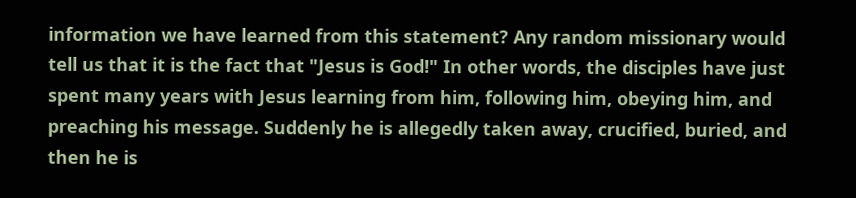information we have learned from this statement? Any random missionary would tell us that it is the fact that "Jesus is God!" In other words, the disciples have just spent many years with Jesus learning from him, following him, obeying him, and preaching his message. Suddenly he is allegedly taken away, crucified, buried, and then he is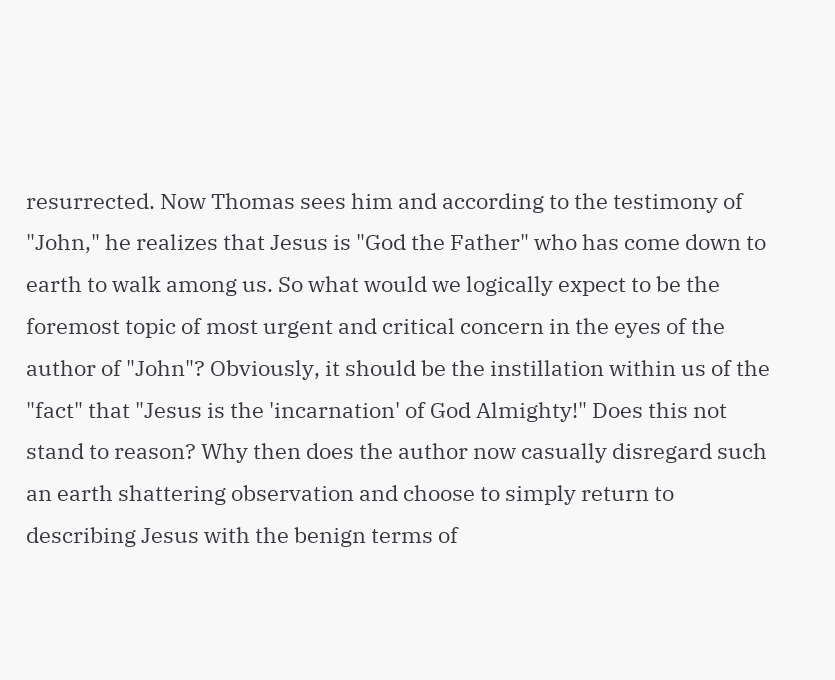resurrected. Now Thomas sees him and according to the testimony of "John," he realizes that Jesus is "God the Father" who has come down to earth to walk among us. So what would we logically expect to be the foremost topic of most urgent and critical concern in the eyes of the author of "John"? Obviously, it should be the instillation within us of the "fact" that "Jesus is the 'incarnation' of God Almighty!" Does this not stand to reason? Why then does the author now casually disregard such an earth shattering observation and choose to simply return to describing Jesus with the benign terms of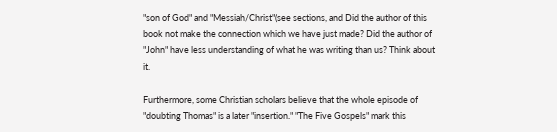"son of God" and "Messiah/Christ"(see sections, and Did the author of this book not make the connection which we have just made? Did the author of "John" have less understanding of what he was writing than us? Think about it.

Furthermore, some Christian scholars believe that the whole episode of "doubting Thomas" is a later "insertion." "The Five Gospels" mark this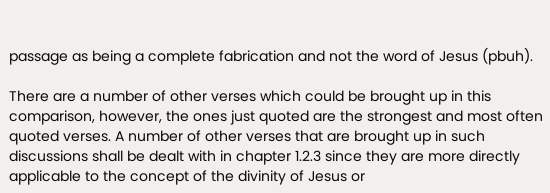passage as being a complete fabrication and not the word of Jesus (pbuh).

There are a number of other verses which could be brought up in this comparison, however, the ones just quoted are the strongest and most often quoted verses. A number of other verses that are brought up in such discussions shall be dealt with in chapter 1.2.3 since they are more directly applicable to the concept of the divinity of Jesus or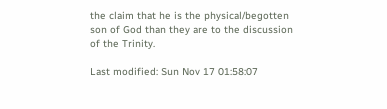the claim that he is the physical/begotten son of God than they are to the discussion of the Trinity.

Last modified: Sun Nov 17 01:58:07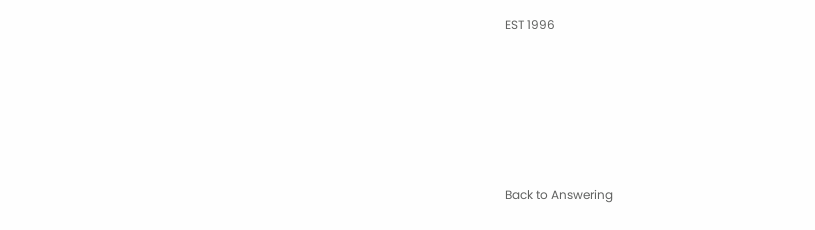EST 1996






Back to Answering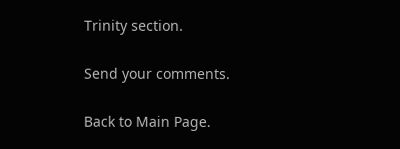Trinity section.

Send your comments.

Back to Main Page.